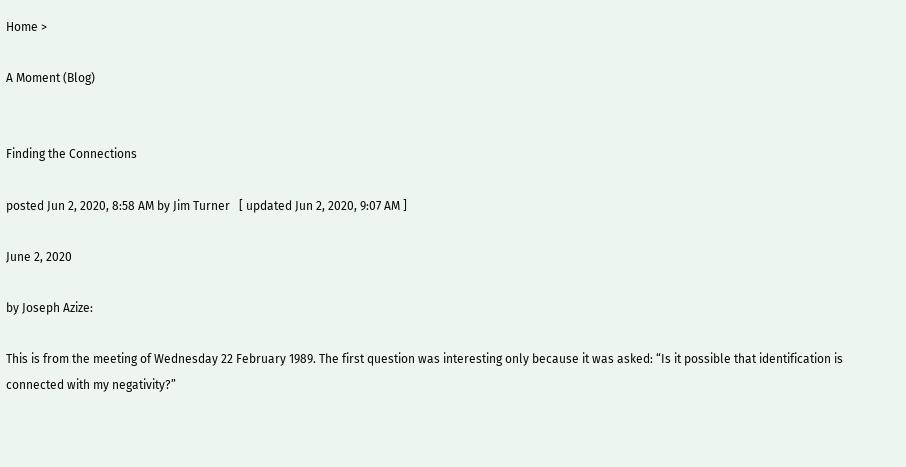Home >

A Moment (Blog)


Finding the Connections

posted Jun 2, 2020, 8:58 AM by Jim Turner   [ updated Jun 2, 2020, 9:07 AM ]

June 2, 2020

by Joseph Azize:

This is from the meeting of Wednesday 22 February 1989. The first question was interesting only because it was asked: “Is it possible that identification is connected with my negativity?”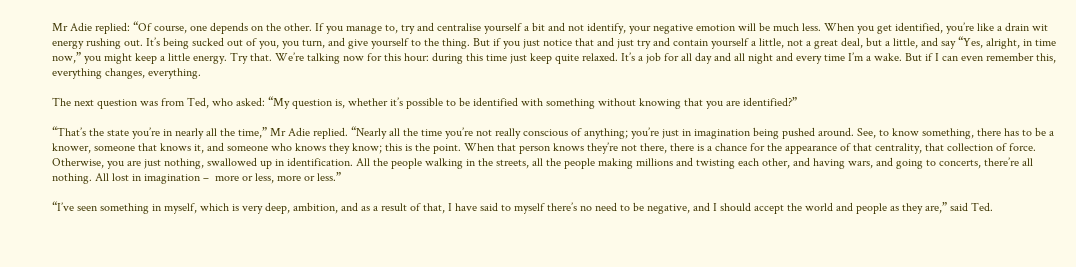Mr Adie replied: “Of course, one depends on the other. If you manage to, try and centralise yourself a bit and not identify, your negative emotion will be much less. When you get identified, you’re like a drain wit energy rushing out. It’s being sucked out of you, you turn, and give yourself to the thing. But if you just notice that and just try and contain yourself a little, not a great deal, but a little, and say “Yes, alright, in time now,” you might keep a little energy. Try that. We’re talking now for this hour: during this time just keep quite relaxed. It’s a job for all day and all night and every time I’m a wake. But if I can even remember this, everything changes, everything.

The next question was from Ted, who asked: “My question is, whether it’s possible to be identified with something without knowing that you are identified?”

“That’s the state you’re in nearly all the time,” Mr Adie replied. “Nearly all the time you’re not really conscious of anything; you’re just in imagination being pushed around. See, to know something, there has to be a knower, someone that knows it, and someone who knows they know; this is the point. When that person knows they’re not there, there is a chance for the appearance of that centrality, that collection of force. Otherwise, you are just nothing, swallowed up in identification. All the people walking in the streets, all the people making millions and twisting each other, and having wars, and going to concerts, there’re all nothing. All lost in imagination –  more or less, more or less.”

“I’ve seen something in myself, which is very deep, ambition, and as a result of that, I have said to myself there’s no need to be negative, and I should accept the world and people as they are,” said Ted.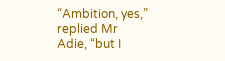“Ambition, yes,” replied Mr Adie, “but I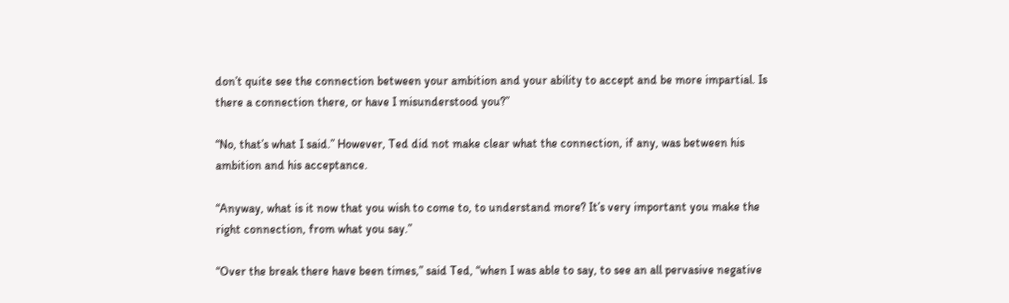don’t quite see the connection between your ambition and your ability to accept and be more impartial. Is there a connection there, or have I misunderstood you?”

“No, that’s what I said.” However, Ted did not make clear what the connection, if any, was between his ambition and his acceptance.

“Anyway, what is it now that you wish to come to, to understand more? It’s very important you make the right connection, from what you say.”

“Over the break there have been times,” said Ted, “when I was able to say, to see an all pervasive negative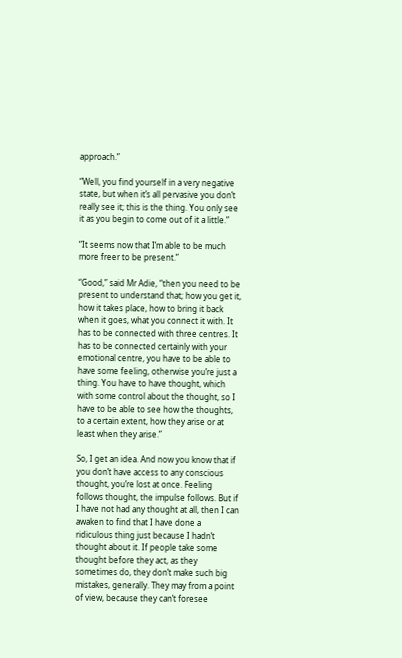approach.”

“Well, you find yourself in a very negative state, but when it’s all pervasive you don’t really see it; this is the thing. You only see it as you begin to come out of it a little.”

“It seems now that I’m able to be much more freer to be present.”

“Good,” said Mr Adie, “then you need to be present to understand that; how you get it, how it takes place, how to bring it back when it goes, what you connect it with. It has to be connected with three centres. It has to be connected certainly with your emotional centre, you have to be able to have some feeling, otherwise you’re just a thing. You have to have thought, which with some control about the thought, so I have to be able to see how the thoughts, to a certain extent, how they arise or at least when they arise.”

So, I get an idea. And now you know that if you don’t have access to any conscious thought, you’re lost at once. Feeling follows thought, the impulse follows. But if I have not had any thought at all, then I can awaken to find that I have done a ridiculous thing just because I hadn’t thought about it. If people take some thought before they act, as they sometimes do, they don’t make such big mistakes, generally. They may from a point of view, because they can’t foresee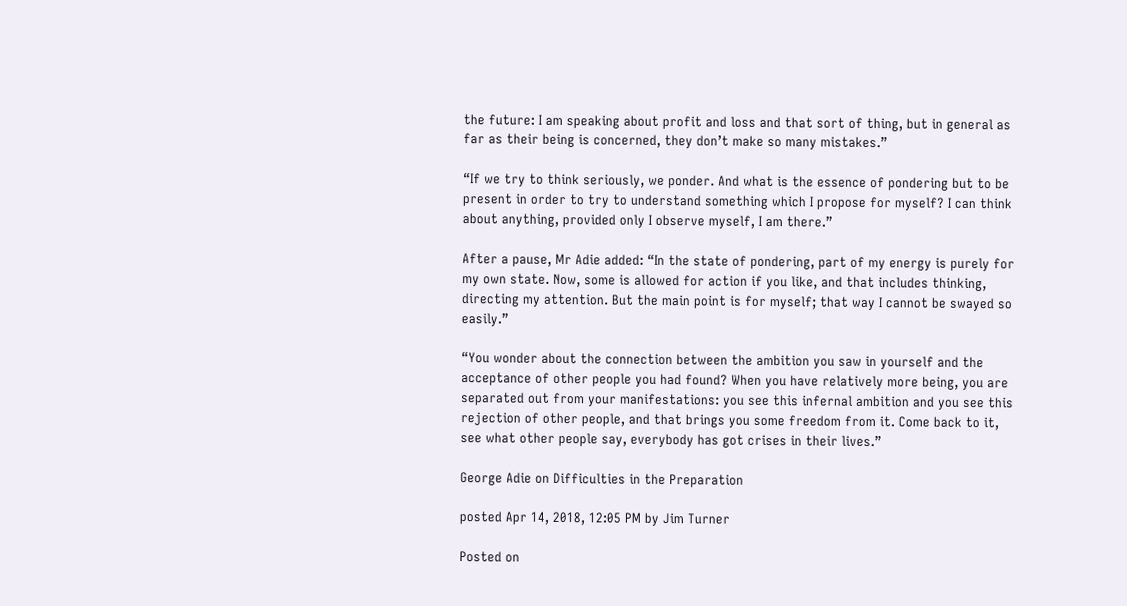the future: I am speaking about profit and loss and that sort of thing, but in general as far as their being is concerned, they don’t make so many mistakes.”

“If we try to think seriously, we ponder. And what is the essence of pondering but to be present in order to try to understand something which I propose for myself? I can think about anything, provided only I observe myself, I am there.”

After a pause, Mr Adie added: “In the state of pondering, part of my energy is purely for my own state. Now, some is allowed for action if you like, and that includes thinking, directing my attention. But the main point is for myself; that way I cannot be swayed so easily.”

“You wonder about the connection between the ambition you saw in yourself and the acceptance of other people you had found? When you have relatively more being, you are separated out from your manifestations: you see this infernal ambition and you see this rejection of other people, and that brings you some freedom from it. Come back to it, see what other people say, everybody has got crises in their lives.”

George Adie on Difficulties in the Preparation

posted Apr 14, 2018, 12:05 PM by Jim Turner

Posted on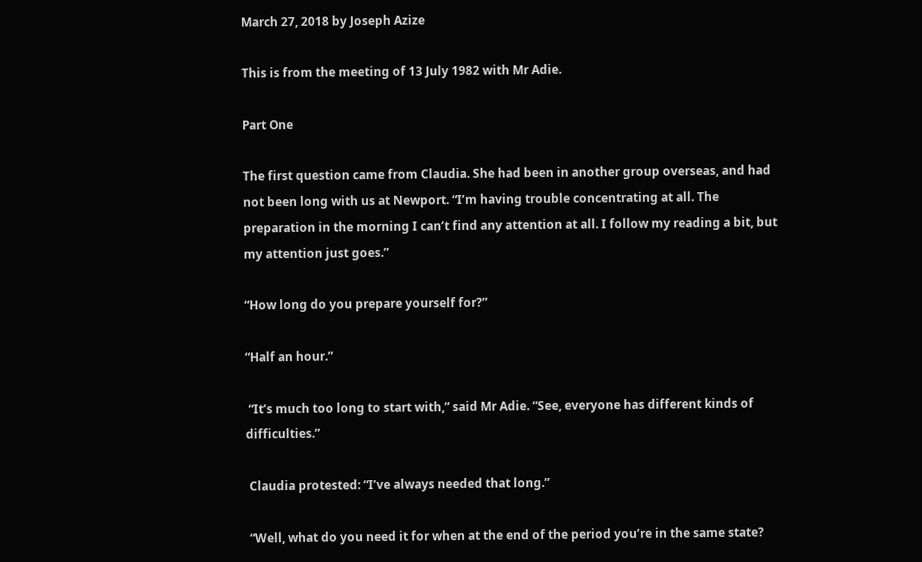March 27, 2018 by Joseph Azize

This is from the meeting of 13 July 1982 with Mr Adie.

Part One

The first question came from Claudia. She had been in another group overseas, and had not been long with us at Newport. “I’m having trouble concentrating at all. The preparation in the morning I can’t find any attention at all. I follow my reading a bit, but my attention just goes.”

“How long do you prepare yourself for?”

“Half an hour.”

 “It’s much too long to start with,” said Mr Adie. “See, everyone has different kinds of difficulties.”

 Claudia protested: “I’ve always needed that long.”

 “Well, what do you need it for when at the end of the period you’re in the same state?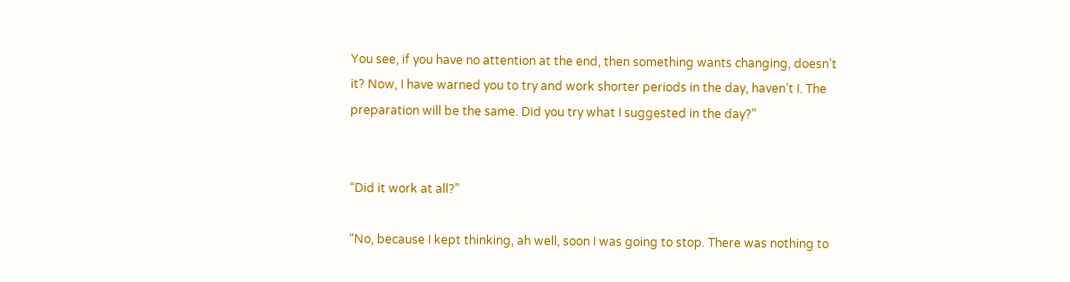You see, if you have no attention at the end, then something wants changing, doesn’t it? Now, I have warned you to try and work shorter periods in the day, haven’t I. The preparation will be the same. Did you try what I suggested in the day?”


“Did it work at all?”

“No, because I kept thinking, ah well, soon I was going to stop. There was nothing to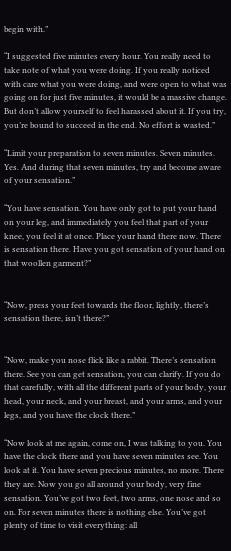begin with.”

“I suggested five minutes every hour. You really need to take note of what you were doing. If you really noticed with care what you were doing, and were open to what was going on for just five minutes, it would be a massive change. But don’t allow yourself to feel harassed about it. If you try, you’re bound to succeed in the end. No effort is wasted.”

“Limit your preparation to seven minutes. Seven minutes. Yes. And during that seven minutes, try and become aware of your sensation.”

“You have sensation. You have only got to put your hand on your leg, and immediately you feel that part of your knee, you feel it at once. Place your hand there now. There is sensation there. Have you got sensation of your hand on that woollen garment?”


“Now, press your feet towards the floor, lightly, there’s sensation there, isn’t there?”


“Now, make you nose flick like a rabbit. There’s sensation there. See you can get sensation, you can clarify. If you do that carefully, with all the different parts of your body, your head, your neck, and your breast, and your arms, and your legs, and you have the clock there.”

“Now look at me again, come on, I was talking to you. You have the clock there and you have seven minutes see. You look at it. You have seven precious minutes, no more. There they are. Now you go all around your body, very fine sensation. You’ve got two feet, two arms, one nose and so on. For seven minutes there is nothing else. You’ve got plenty of time to visit everything: all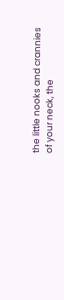the little nooks and crannies of your neck, the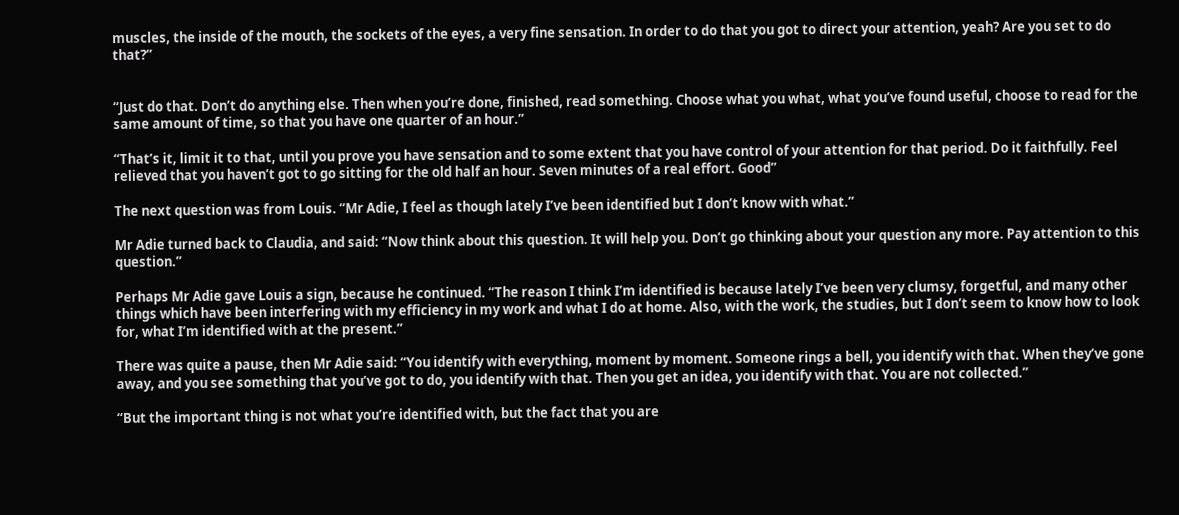muscles, the inside of the mouth, the sockets of the eyes, a very fine sensation. In order to do that you got to direct your attention, yeah? Are you set to do that?”


“Just do that. Don’t do anything else. Then when you’re done, finished, read something. Choose what you what, what you’ve found useful, choose to read for the same amount of time, so that you have one quarter of an hour.”

“That’s it, limit it to that, until you prove you have sensation and to some extent that you have control of your attention for that period. Do it faithfully. Feel relieved that you haven’t got to go sitting for the old half an hour. Seven minutes of a real effort. Good”

The next question was from Louis. “Mr Adie, I feel as though lately I’ve been identified but I don’t know with what.”

Mr Adie turned back to Claudia, and said: “Now think about this question. It will help you. Don’t go thinking about your question any more. Pay attention to this question.”

Perhaps Mr Adie gave Louis a sign, because he continued. “The reason I think I’m identified is because lately I’ve been very clumsy, forgetful, and many other things which have been interfering with my efficiency in my work and what I do at home. Also, with the work, the studies, but I don’t seem to know how to look for, what I’m identified with at the present.”

There was quite a pause, then Mr Adie said: “You identify with everything, moment by moment. Someone rings a bell, you identify with that. When they’ve gone away, and you see something that you’ve got to do, you identify with that. Then you get an idea, you identify with that. You are not collected.”

“But the important thing is not what you’re identified with, but the fact that you are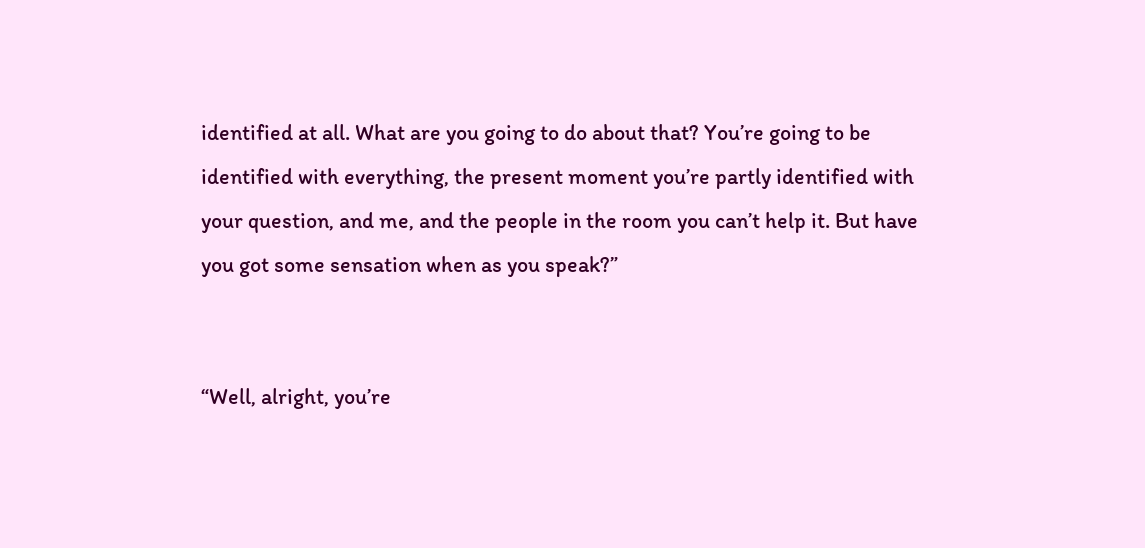identified at all. What are you going to do about that? You’re going to be identified with everything, the present moment you’re partly identified with your question, and me, and the people in the room you can’t help it. But have you got some sensation when as you speak?”


“Well, alright, you’re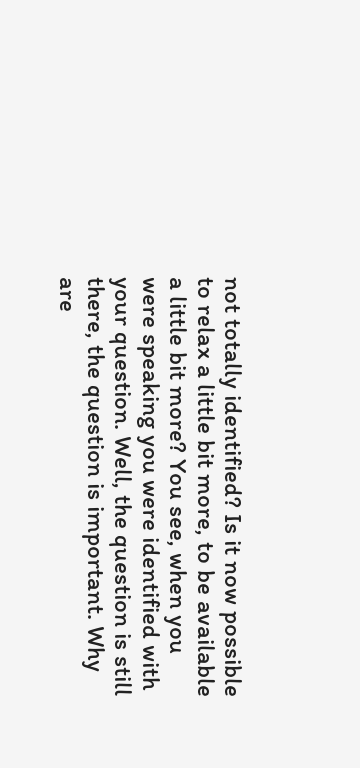not totally identified? Is it now possible to relax a little bit more, to be available a little bit more? You see, when you were speaking you were identified with your question. Well, the question is still there, the question is important. Why are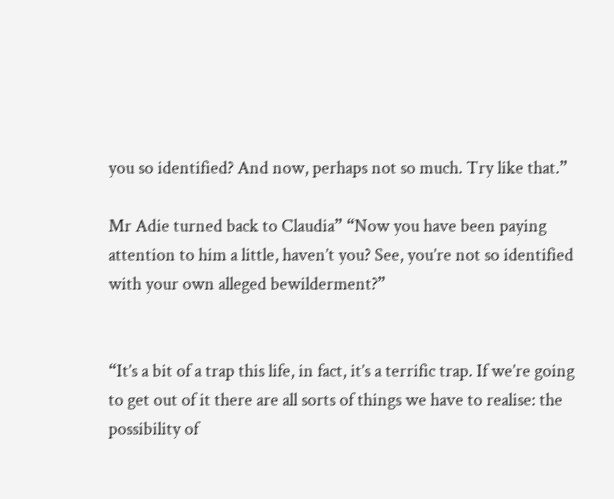you so identified? And now, perhaps not so much. Try like that.”

Mr Adie turned back to Claudia” “Now you have been paying attention to him a little, haven’t you? See, you’re not so identified with your own alleged bewilderment?”


“It’s a bit of a trap this life, in fact, it’s a terrific trap. If we’re going to get out of it there are all sorts of things we have to realise: the possibility of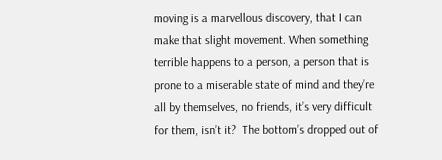moving is a marvellous discovery, that I can make that slight movement. When something terrible happens to a person, a person that is prone to a miserable state of mind and they’re all by themselves, no friends, it’s very difficult for them, isn’t it?  The bottom’s dropped out of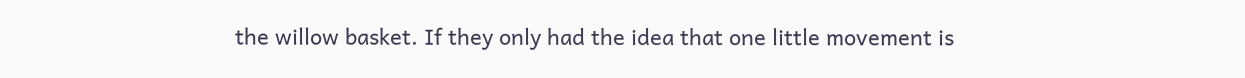the willow basket. If they only had the idea that one little movement is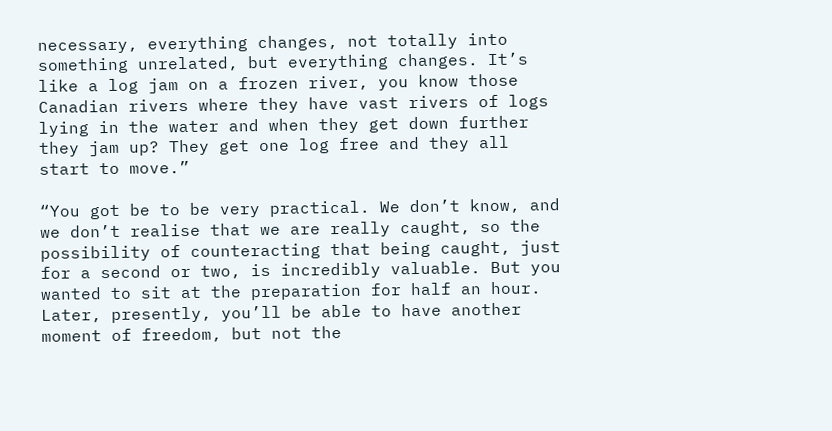necessary, everything changes, not totally into something unrelated, but everything changes. It’s like a log jam on a frozen river, you know those Canadian rivers where they have vast rivers of logs lying in the water and when they get down further they jam up? They get one log free and they all start to move.”

“You got be to be very practical. We don’t know, and we don’t realise that we are really caught, so the possibility of counteracting that being caught, just for a second or two, is incredibly valuable. But you wanted to sit at the preparation for half an hour. Later, presently, you’ll be able to have another moment of freedom, but not the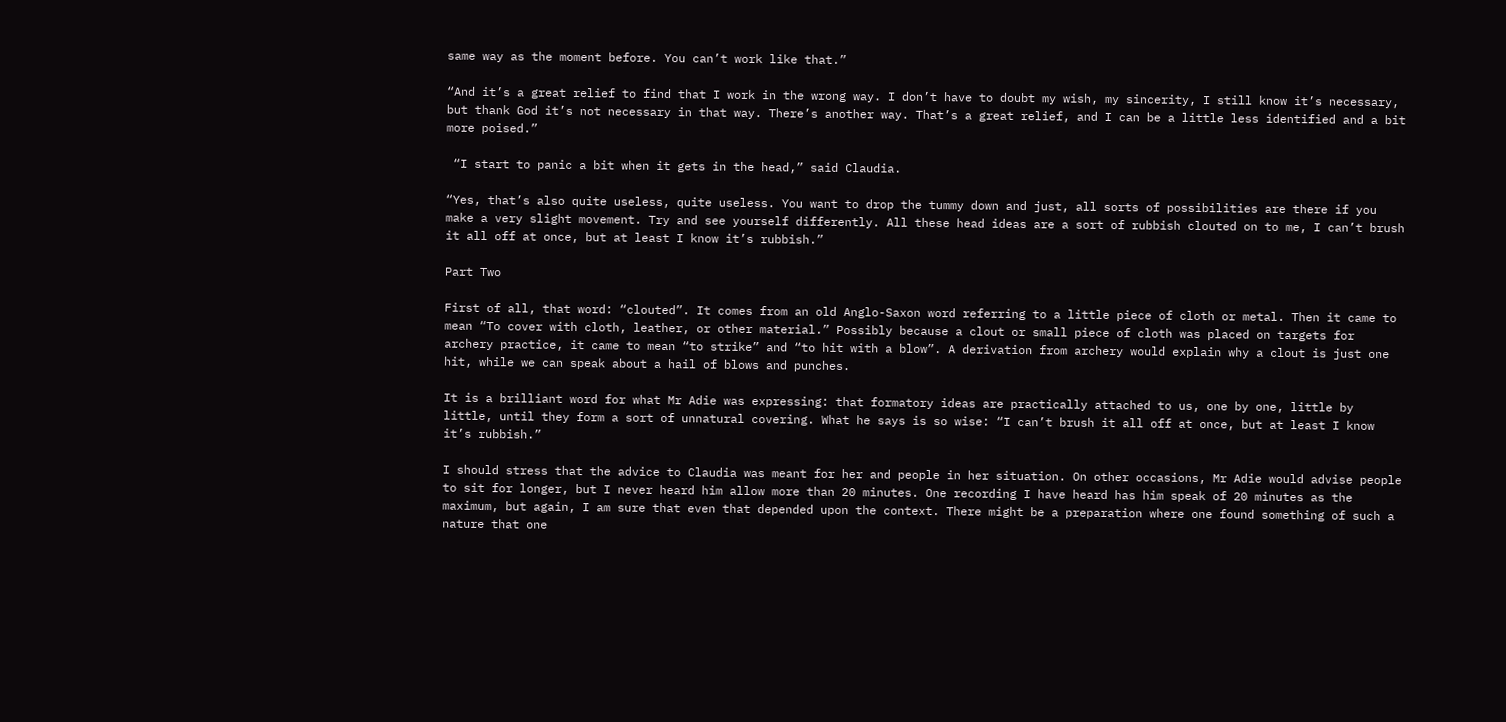same way as the moment before. You can’t work like that.”

“And it’s a great relief to find that I work in the wrong way. I don’t have to doubt my wish, my sincerity, I still know it’s necessary, but thank God it’s not necessary in that way. There’s another way. That’s a great relief, and I can be a little less identified and a bit more poised.”

 “I start to panic a bit when it gets in the head,” said Claudia.

“Yes, that’s also quite useless, quite useless. You want to drop the tummy down and just, all sorts of possibilities are there if you make a very slight movement. Try and see yourself differently. All these head ideas are a sort of rubbish clouted on to me, I can’t brush it all off at once, but at least I know it’s rubbish.”

Part Two

First of all, that word: “clouted”. It comes from an old Anglo-Saxon word referring to a little piece of cloth or metal. Then it came to mean “To cover with cloth, leather, or other material.” Possibly because a clout or small piece of cloth was placed on targets for archery practice, it came to mean “to strike” and “to hit with a blow”. A derivation from archery would explain why a clout is just one hit, while we can speak about a hail of blows and punches.

It is a brilliant word for what Mr Adie was expressing: that formatory ideas are practically attached to us, one by one, little by little, until they form a sort of unnatural covering. What he says is so wise: “I can’t brush it all off at once, but at least I know it’s rubbish.”

I should stress that the advice to Claudia was meant for her and people in her situation. On other occasions, Mr Adie would advise people to sit for longer, but I never heard him allow more than 20 minutes. One recording I have heard has him speak of 20 minutes as the maximum, but again, I am sure that even that depended upon the context. There might be a preparation where one found something of such a nature that one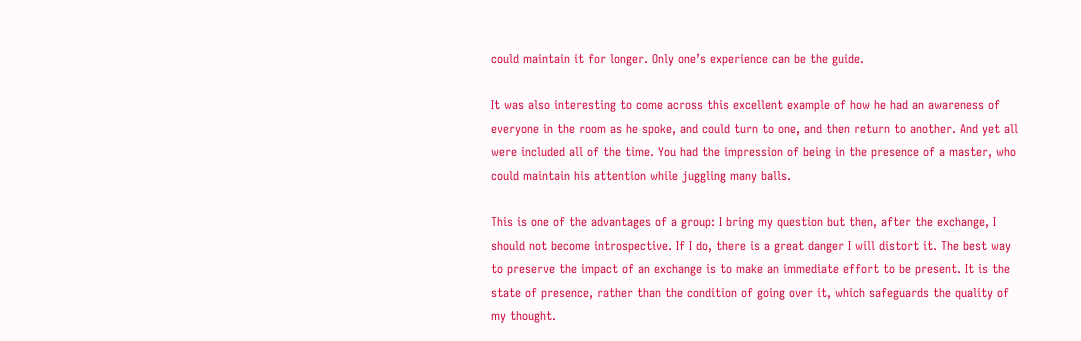could maintain it for longer. Only one’s experience can be the guide.

It was also interesting to come across this excellent example of how he had an awareness of everyone in the room as he spoke, and could turn to one, and then return to another. And yet all were included all of the time. You had the impression of being in the presence of a master, who could maintain his attention while juggling many balls.

This is one of the advantages of a group: I bring my question but then, after the exchange, I should not become introspective. If I do, there is a great danger I will distort it. The best way to preserve the impact of an exchange is to make an immediate effort to be present. It is the state of presence, rather than the condition of going over it, which safeguards the quality of my thought.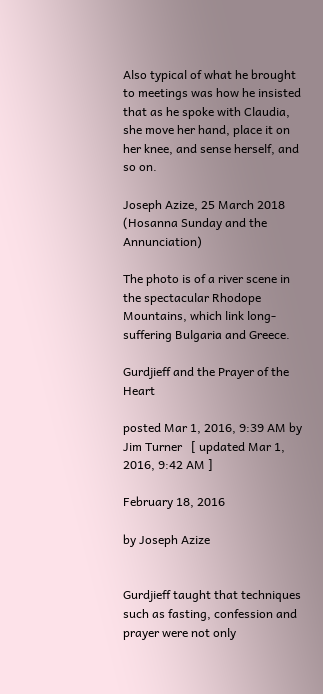Also typical of what he brought to meetings was how he insisted that as he spoke with Claudia, she move her hand, place it on her knee, and sense herself, and so on.

Joseph Azize, 25 March 2018 (Hosanna Sunday and the Annunciation)

The photo is of a river scene in the spectacular Rhodope Mountains, which link long-suffering Bulgaria and Greece.

Gurdjieff and the Prayer of the Heart

posted Mar 1, 2016, 9:39 AM by Jim Turner   [ updated Mar 1, 2016, 9:42 AM ]

February 18, 2016

by Joseph Azize


Gurdjieff taught that techniques such as fasting, confession and prayer were not only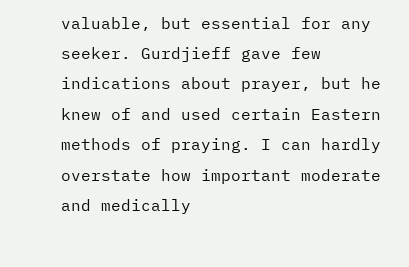valuable, but essential for any seeker. Gurdjieff gave few indications about prayer, but he knew of and used certain Eastern methods of praying. I can hardly overstate how important moderate and medically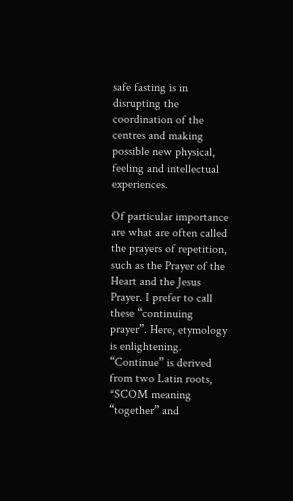safe fasting is in disrupting the coordination of the centres and making possible new physical, feeling and intellectual experiences.

Of particular importance are what are often called the prayers of repetition, such as the Prayer of the Heart and the Jesus Prayer. I prefer to call these “continuing prayer”. Here, etymology is enlightening. “Continue” is derived from two Latin roots, *SCOM meaning “together” and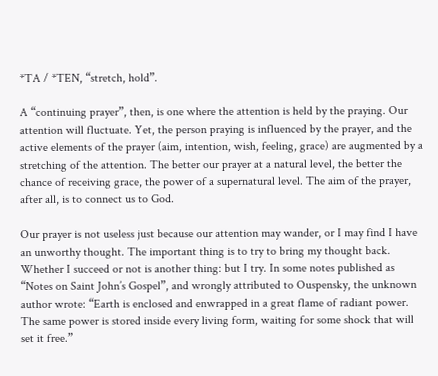*TA / *TEN, “stretch, hold”.

A “continuing prayer”, then, is one where the attention is held by the praying. Our attention will fluctuate. Yet, the person praying is influenced by the prayer, and the active elements of the prayer (aim, intention, wish, feeling, grace) are augmented by a stretching of the attention. The better our prayer at a natural level, the better the chance of receiving grace, the power of a supernatural level. The aim of the prayer, after all, is to connect us to God.

Our prayer is not useless just because our attention may wander, or I may find I have an unworthy thought. The important thing is to try to bring my thought back. Whether I succeed or not is another thing: but I try. In some notes published as “Notes on Saint John’s Gospel”, and wrongly attributed to Ouspensky, the unknown author wrote: “Earth is enclosed and enwrapped in a great flame of radiant power. The same power is stored inside every living form, waiting for some shock that will set it free.”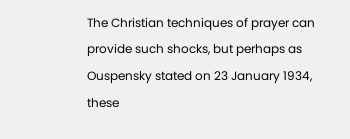The Christian techniques of prayer can provide such shocks, but perhaps as Ouspensky stated on 23 January 1934, these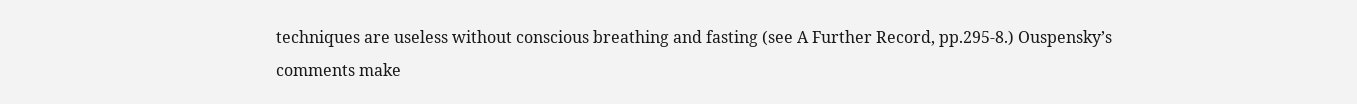techniques are useless without conscious breathing and fasting (see A Further Record, pp.295-8.) Ouspensky’s comments make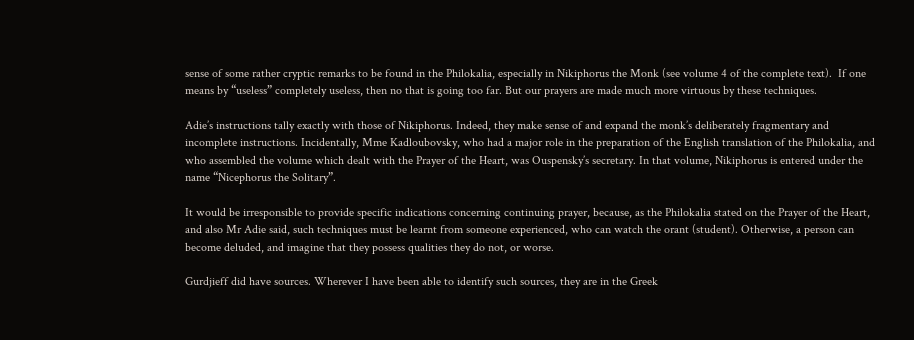sense of some rather cryptic remarks to be found in the Philokalia, especially in Nikiphorus the Monk (see volume 4 of the complete text).  If one means by “useless” completely useless, then no that is going too far. But our prayers are made much more virtuous by these techniques.

Adie’s instructions tally exactly with those of Nikiphorus. Indeed, they make sense of and expand the monk’s deliberately fragmentary and incomplete instructions. Incidentally, Mme Kadloubovsky, who had a major role in the preparation of the English translation of the Philokalia, and who assembled the volume which dealt with the Prayer of the Heart, was Ouspensky’s secretary. In that volume, Nikiphorus is entered under the name “Nicephorus the Solitary”.

It would be irresponsible to provide specific indications concerning continuing prayer, because, as the Philokalia stated on the Prayer of the Heart, and also Mr Adie said, such techniques must be learnt from someone experienced, who can watch the orant (student). Otherwise, a person can become deluded, and imagine that they possess qualities they do not, or worse.

Gurdjieff did have sources. Wherever I have been able to identify such sources, they are in the Greek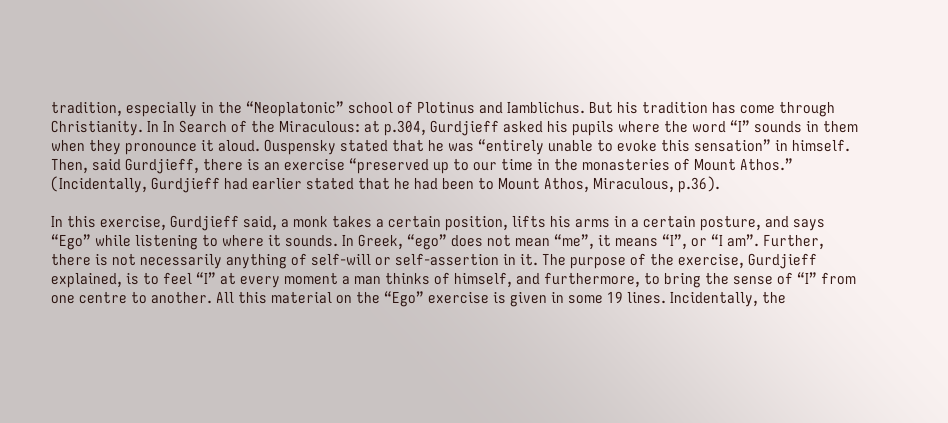tradition, especially in the “Neoplatonic” school of Plotinus and Iamblichus. But his tradition has come through Christianity. In In Search of the Miraculous: at p.304, Gurdjieff asked his pupils where the word “I” sounds in them when they pronounce it aloud. Ouspensky stated that he was “entirely unable to evoke this sensation” in himself. Then, said Gurdjieff, there is an exercise “preserved up to our time in the monasteries of Mount Athos.” (Incidentally, Gurdjieff had earlier stated that he had been to Mount Athos, Miraculous, p.36).

In this exercise, Gurdjieff said, a monk takes a certain position, lifts his arms in a certain posture, and says “Ego” while listening to where it sounds. In Greek, “ego” does not mean “me”, it means “I”, or “I am”. Further, there is not necessarily anything of self-will or self-assertion in it. The purpose of the exercise, Gurdjieff explained, is to feel “I” at every moment a man thinks of himself, and furthermore, to bring the sense of “I” from one centre to another. All this material on the “Ego” exercise is given in some 19 lines. Incidentally, the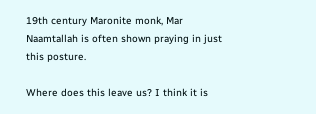19th century Maronite monk, Mar Naamtallah is often shown praying in just this posture.

Where does this leave us? I think it is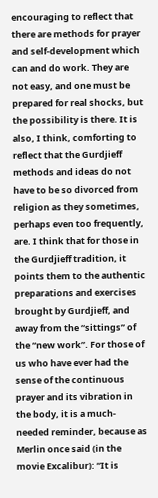encouraging to reflect that there are methods for prayer and self-development which can and do work. They are not easy, and one must be prepared for real shocks, but the possibility is there. It is also, I think, comforting to reflect that the Gurdjieff methods and ideas do not have to be so divorced from religion as they sometimes, perhaps even too frequently, are. I think that for those in the Gurdjieff tradition, it points them to the authentic preparations and exercises brought by Gurdjieff, and away from the “sittings” of the “new work”. For those of us who have ever had the sense of the continuous prayer and its vibration in the body, it is a much-needed reminder, because as Merlin once said (in the movie Excalibur): “It is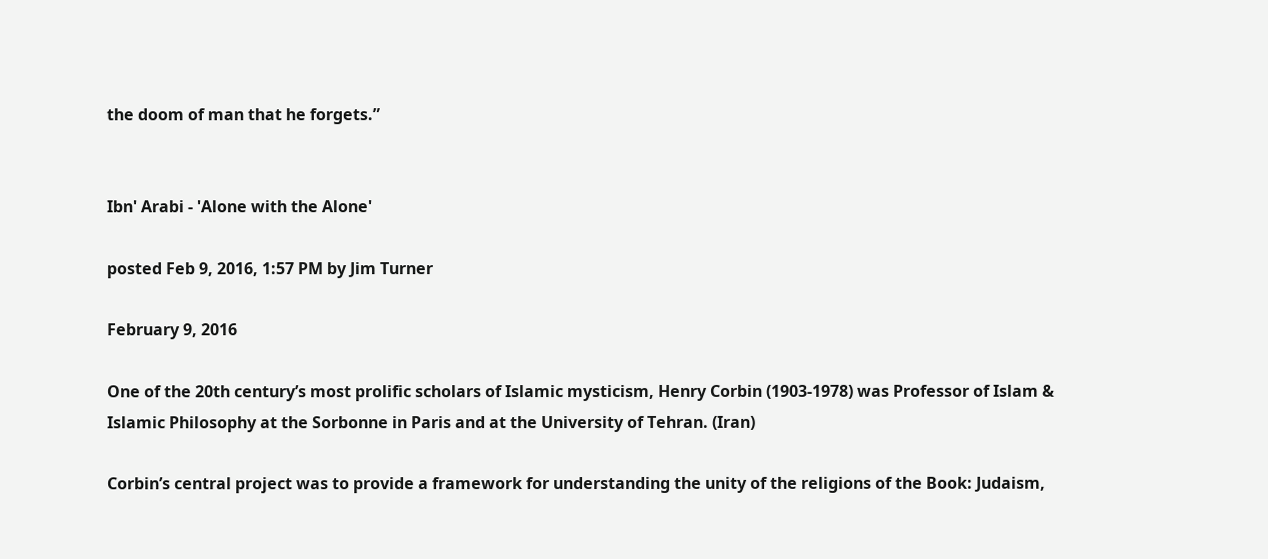the doom of man that he forgets.”


Ibn' Arabi - 'Alone with the Alone'

posted Feb 9, 2016, 1:57 PM by Jim Turner

February 9, 2016

One of the 20th century’s most prolific scholars of Islamic mysticism, Henry Corbin (1903-1978) was Professor of Islam & Islamic Philosophy at the Sorbonne in Paris and at the University of Tehran. (Iran)

Corbin’s central project was to provide a framework for understanding the unity of the religions of the Book: Judaism,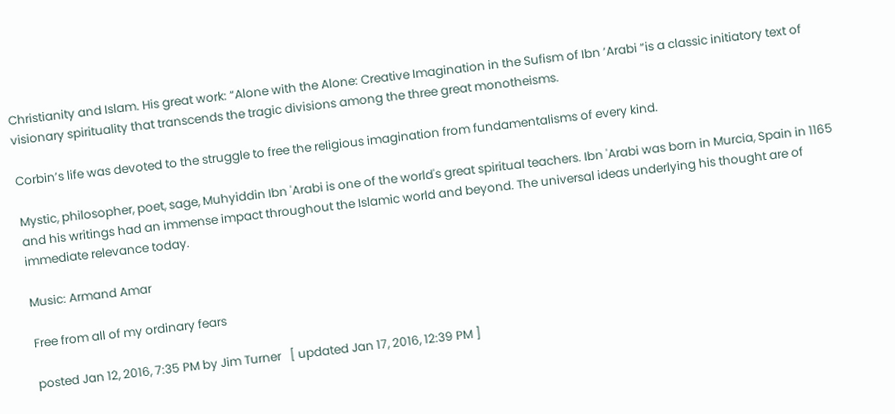Christianity and Islam. His great work: “Alone with the Alone: Creative Imagination in the Sufism of Ibn ‘Arabi “is a classic initiatory text of visionary spirituality that transcends the tragic divisions among the three great monotheisms.

Corbin’s life was devoted to the struggle to free the religious imagination from fundamentalisms of every kind.

Mystic, philosopher, poet, sage, Muhyiddin Ibn 'Arabi is one of the world's great spiritual teachers. Ibn 'Arabi was born in Murcia, Spain in 1165 and his writings had an immense impact throughout the Islamic world and beyond. The universal ideas underlying his thought are of immediate relevance today.

Music: Armand Amar

Free from all of my ordinary fears

posted Jan 12, 2016, 7:35 PM by Jim Turner   [ updated Jan 17, 2016, 12:39 PM ]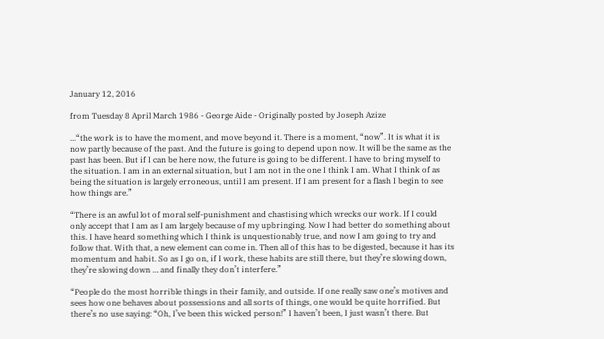January 12, 2016

from Tuesday 8 April March 1986 - George Aide - Originally posted by Joseph Azize

...“the work is to have the moment, and move beyond it. There is a moment, “now”. It is what it is now partly because of the past. And the future is going to depend upon now. It will be the same as the past has been. But if I can be here now, the future is going to be different. I have to bring myself to the situation. I am in an external situation, but I am not in the one I think I am. What I think of as being the situation is largely erroneous, until I am present. If I am present for a flash I begin to see how things are.”

“There is an awful lot of moral self-punishment and chastising which wrecks our work. If I could only accept that I am as I am largely because of my upbringing. Now I had better do something about this. I have heard something which I think is unquestionably true, and now I am going to try and follow that. With that, a new element can come in. Then all of this has to be digested, because it has its momentum and habit. So as I go on, if I work, these habits are still there, but they’re slowing down, they’re slowing down … and finally they don’t interfere.”

“People do the most horrible things in their family, and outside. If one really saw one’s motives and sees how one behaves about possessions and all sorts of things, one would be quite horrified. But there’s no use saying: “Oh, I’ve been this wicked person!” I haven’t been, I just wasn’t there. But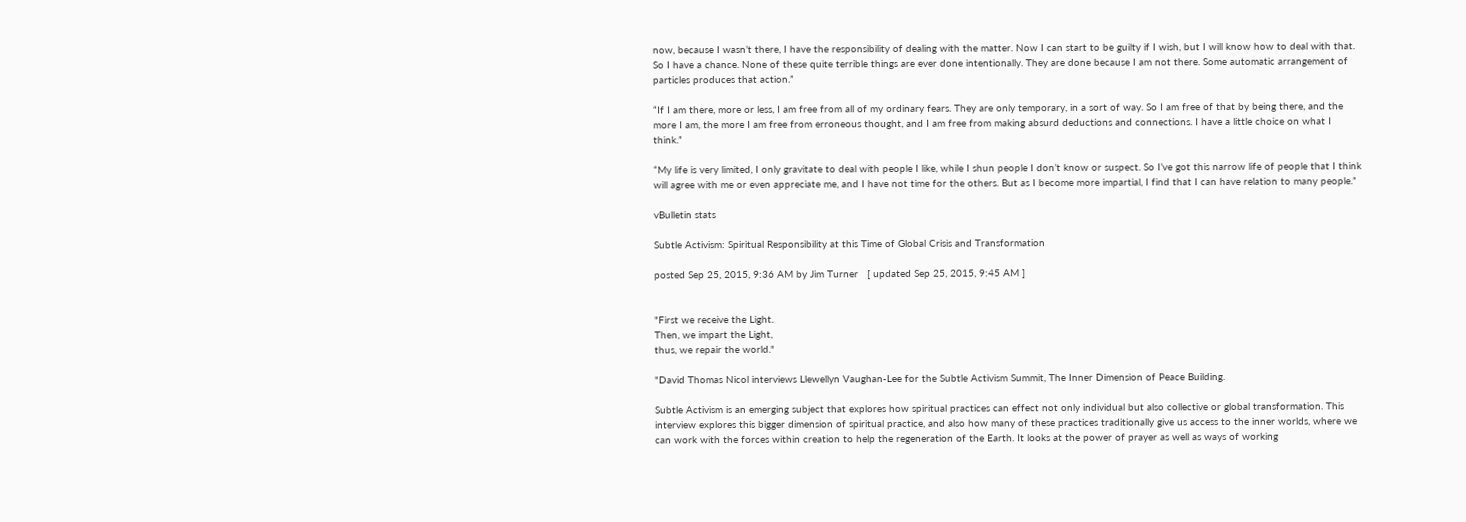now, because I wasn’t there, I have the responsibility of dealing with the matter. Now I can start to be guilty if I wish, but I will know how to deal with that. So I have a chance. None of these quite terrible things are ever done intentionally. They are done because I am not there. Some automatic arrangement of particles produces that action.”

“If I am there, more or less, I am free from all of my ordinary fears. They are only temporary, in a sort of way. So I am free of that by being there, and the more I am, the more I am free from erroneous thought, and I am free from making absurd deductions and connections. I have a little choice on what I think.”

“My life is very limited, I only gravitate to deal with people I like, while I shun people I don’t know or suspect. So I’ve got this narrow life of people that I think will agree with me or even appreciate me, and I have not time for the others. But as I become more impartial, I find that I can have relation to many people.”

vBulletin stats

Subtle Activism: Spiritual Responsibility at this Time of Global Crisis and Transformation

posted Sep 25, 2015, 9:36 AM by Jim Turner   [ updated Sep 25, 2015, 9:45 AM ]


"First we receive the Light.
Then, we impart the Light,
thus, we repair the world."

"David Thomas Nicol interviews Llewellyn Vaughan-Lee for the Subtle Activism Summit, The Inner Dimension of Peace Building.

Subtle Activism is an emerging subject that explores how spiritual practices can effect not only individual but also collective or global transformation. This interview explores this bigger dimension of spiritual practice, and also how many of these practices traditionally give us access to the inner worlds, where we can work with the forces within creation to help the regeneration of the Earth. It looks at the power of prayer as well as ways of working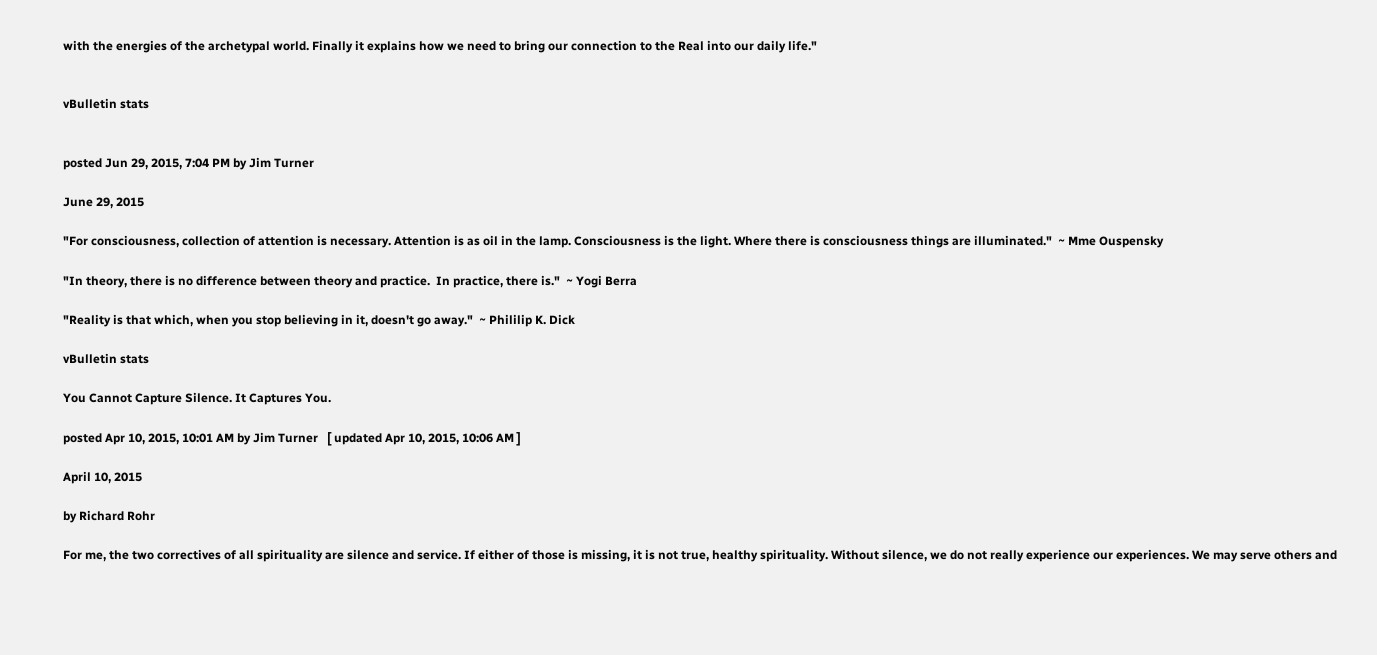with the energies of the archetypal world. Finally it explains how we need to bring our connection to the Real into our daily life."


vBulletin stats


posted Jun 29, 2015, 7:04 PM by Jim Turner

June 29, 2015

"For consciousness, collection of attention is necessary. Attention is as oil in the lamp. Consciousness is the light. Where there is consciousness things are illuminated."  ~ Mme Ouspensky

"In theory, there is no difference between theory and practice.  In practice, there is."  ~ Yogi Berra

"Reality is that which, when you stop believing in it, doesn't go away."  ~ Phililip K. Dick

vBulletin stats

You Cannot Capture Silence. It Captures You.

posted Apr 10, 2015, 10:01 AM by Jim Turner   [ updated Apr 10, 2015, 10:06 AM ]

April 10, 2015

by Richard Rohr

For me, the two correctives of all spirituality are silence and service. If either of those is missing, it is not true, healthy spirituality. Without silence, we do not really experience our experiences. We may serve others and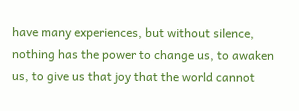have many experiences, but without silence, nothing has the power to change us, to awaken us, to give us that joy that the world cannot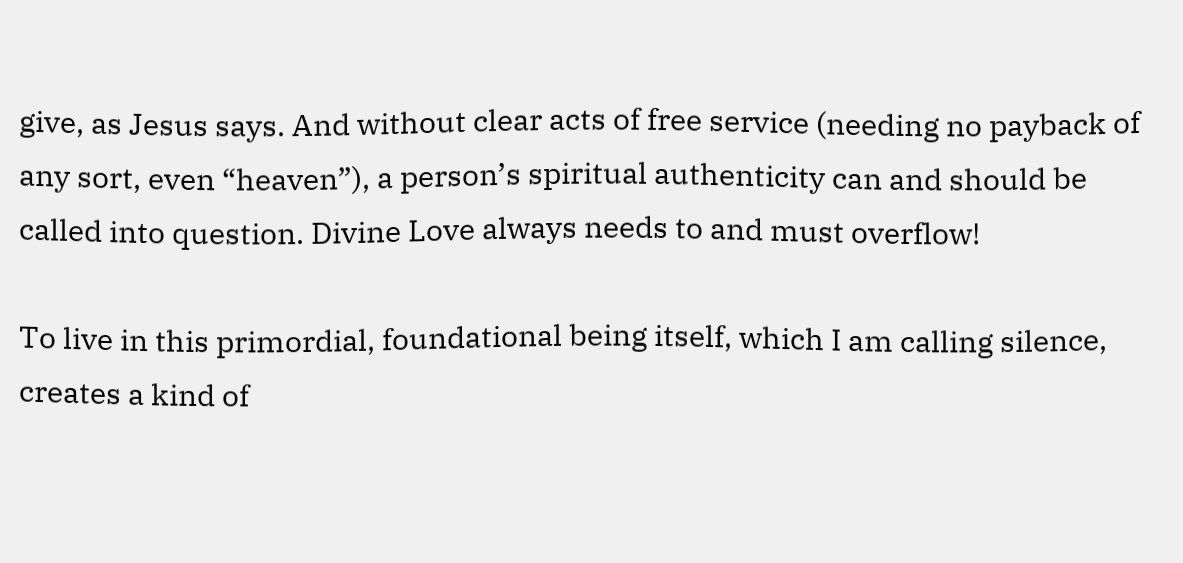give, as Jesus says. And without clear acts of free service (needing no payback of any sort, even “heaven”), a person’s spiritual authenticity can and should be called into question. Divine Love always needs to and must overflow!

To live in this primordial, foundational being itself, which I am calling silence, creates a kind of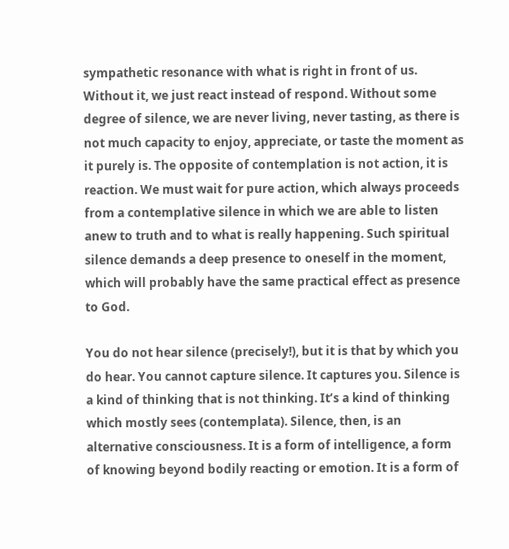sympathetic resonance with what is right in front of us. Without it, we just react instead of respond. Without some degree of silence, we are never living, never tasting, as there is not much capacity to enjoy, appreciate, or taste the moment as it purely is. The opposite of contemplation is not action, it is reaction. We must wait for pure action, which always proceeds from a contemplative silence in which we are able to listen anew to truth and to what is really happening. Such spiritual silence demands a deep presence to oneself in the moment, which will probably have the same practical effect as presence to God.

You do not hear silence (precisely!), but it is that by which you do hear. You cannot capture silence. It captures you. Silence is a kind of thinking that is not thinking. It’s a kind of thinking which mostly sees (contemplata). Silence, then, is an alternative consciousness. It is a form of intelligence, a form of knowing beyond bodily reacting or emotion. It is a form of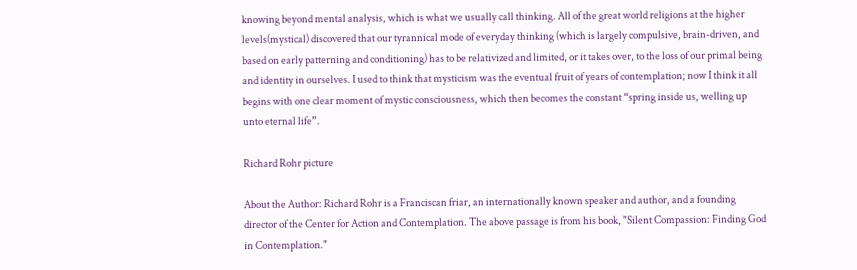knowing beyond mental analysis, which is what we usually call thinking. All of the great world religions at the higher levels(mystical) discovered that our tyrannical mode of everyday thinking (which is largely compulsive, brain-driven, and based on early patterning and conditioning) has to be relativized and limited, or it takes over, to the loss of our primal being and identity in ourselves. I used to think that mysticism was the eventual fruit of years of contemplation; now I think it all begins with one clear moment of mystic consciousness, which then becomes the constant “spring inside us, welling up unto eternal life”.

Richard Rohr picture

About the Author: Richard Rohr is a Franciscan friar, an internationally known speaker and author, and a founding director of the Center for Action and Contemplation. The above passage is from his book, "Silent Compassion: Finding God in Contemplation."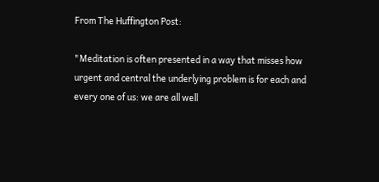From The Huffington Post:

"Meditation is often presented in a way that misses how urgent and central the underlying problem is for each and every one of us: we are all well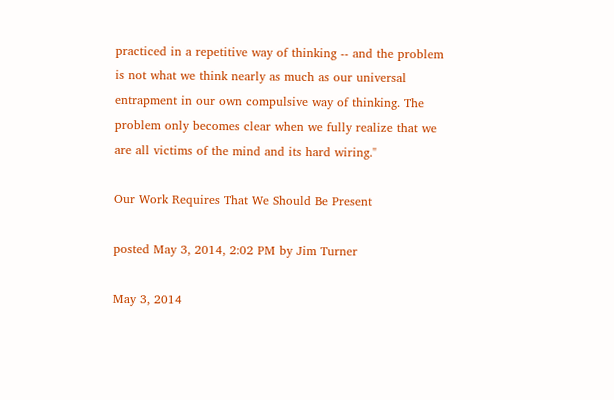practiced in a repetitive way of thinking -- and the problem is not what we think nearly as much as our universal entrapment in our own compulsive way of thinking. The problem only becomes clear when we fully realize that we are all victims of the mind and its hard wiring."

Our Work Requires That We Should Be Present

posted May 3, 2014, 2:02 PM by Jim Turner

May 3, 2014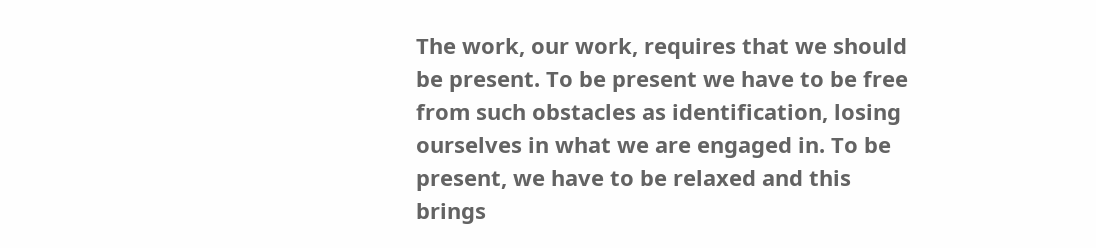The work, our work, requires that we should be present. To be present we have to be free from such obstacles as identification, losing ourselves in what we are engaged in. To be present, we have to be relaxed and this brings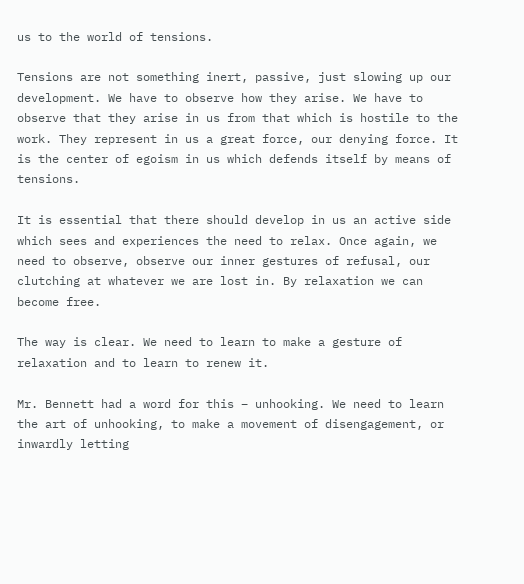us to the world of tensions.

Tensions are not something inert, passive, just slowing up our development. We have to observe how they arise. We have to observe that they arise in us from that which is hostile to the work. They represent in us a great force, our denying force. It is the center of egoism in us which defends itself by means of tensions.

It is essential that there should develop in us an active side which sees and experiences the need to relax. Once again, we need to observe, observe our inner gestures of refusal, our clutching at whatever we are lost in. By relaxation we can become free.

The way is clear. We need to learn to make a gesture of relaxation and to learn to renew it.

Mr. Bennett had a word for this – unhooking. We need to learn the art of unhooking, to make a movement of disengagement, or inwardly letting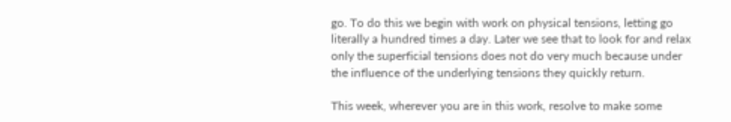go. To do this we begin with work on physical tensions, letting go literally a hundred times a day. Later we see that to look for and relax only the superficial tensions does not do very much because under the influence of the underlying tensions they quickly return.

This week, wherever you are in this work, resolve to make some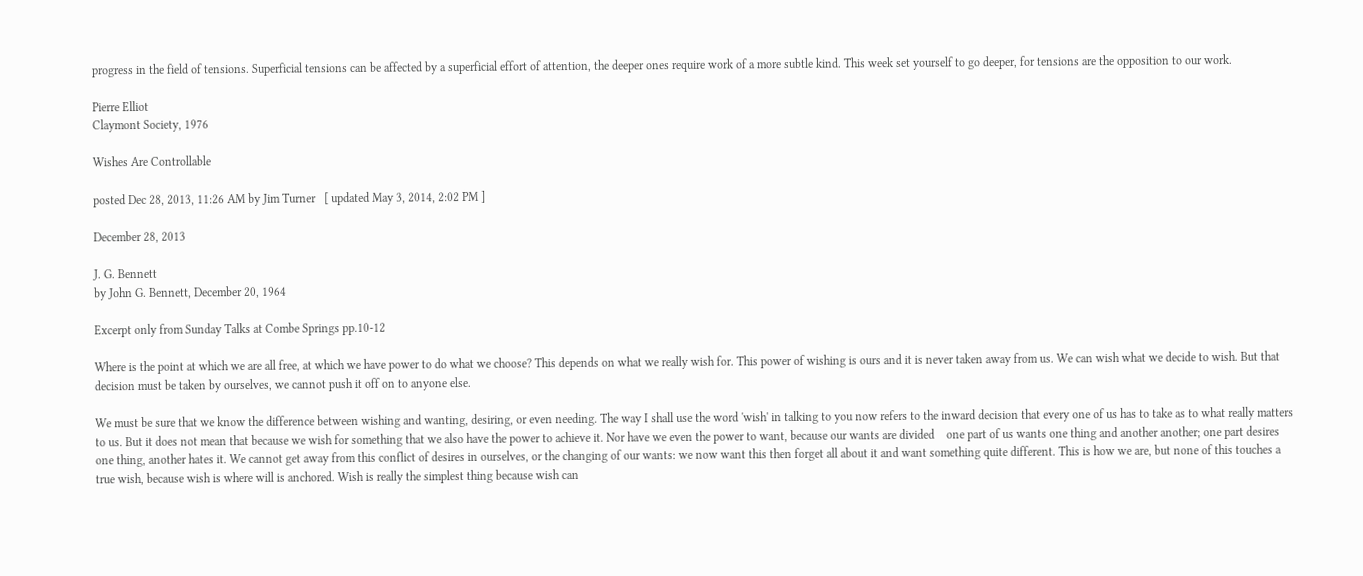progress in the field of tensions. Superficial tensions can be affected by a superficial effort of attention, the deeper ones require work of a more subtle kind. This week set yourself to go deeper, for tensions are the opposition to our work.

Pierre Elliot
Claymont Society, 1976

Wishes Are Controllable

posted Dec 28, 2013, 11:26 AM by Jim Turner   [ updated May 3, 2014, 2:02 PM ]

December 28, 2013

J. G. Bennett
by John G. Bennett, December 20, 1964

Excerpt only from Sunday Talks at Combe Springs pp.10-12

Where is the point at which we are all free, at which we have power to do what we choose? This depends on what we really wish for. This power of wishing is ours and it is never taken away from us. We can wish what we decide to wish. But that decision must be taken by ourselves, we cannot push it off on to anyone else.

We must be sure that we know the difference between wishing and wanting, desiring, or even needing. The way I shall use the word 'wish' in talking to you now refers to the inward decision that every one of us has to take as to what really matters to us. But it does not mean that because we wish for something that we also have the power to achieve it. Nor have we even the power to want, because our wants are divided    one part of us wants one thing and another another; one part desires one thing, another hates it. We cannot get away from this conflict of desires in ourselves, or the changing of our wants: we now want this then forget all about it and want something quite different. This is how we are, but none of this touches a true wish, because wish is where will is anchored. Wish is really the simplest thing because wish can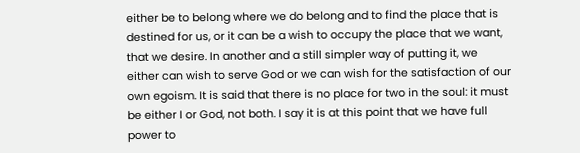either be to belong where we do belong and to find the place that is destined for us, or it can be a wish to occupy the place that we want, that we desire. In another and a still simpler way of putting it, we either can wish to serve God or we can wish for the satisfaction of our own egoism. It is said that there is no place for two in the soul: it must be either I or God, not both. I say it is at this point that we have full power to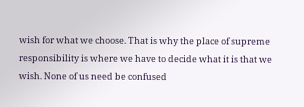wish for what we choose. That is why the place of supreme responsibility is where we have to decide what it is that we wish. None of us need be confused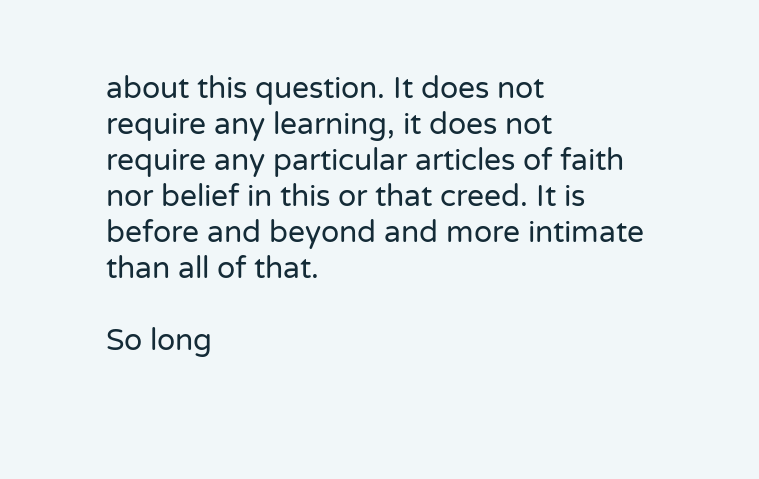about this question. It does not require any learning, it does not require any particular articles of faith nor belief in this or that creed. It is before and beyond and more intimate than all of that.

So long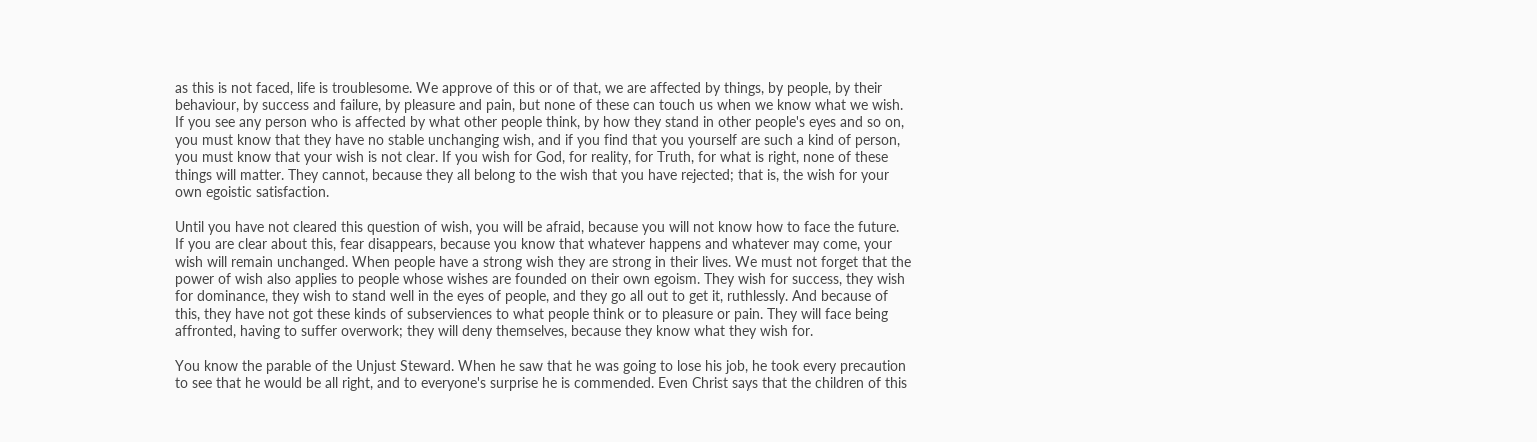as this is not faced, life is troublesome. We approve of this or of that, we are affected by things, by people, by their behaviour, by success and failure, by pleasure and pain, but none of these can touch us when we know what we wish. If you see any person who is affected by what other people think, by how they stand in other people's eyes and so on, you must know that they have no stable unchanging wish, and if you find that you yourself are such a kind of person, you must know that your wish is not clear. If you wish for God, for reality, for Truth, for what is right, none of these things will matter. They cannot, because they all belong to the wish that you have rejected; that is, the wish for your own egoistic satisfaction.

Until you have not cleared this question of wish, you will be afraid, because you will not know how to face the future. If you are clear about this, fear disappears, because you know that whatever happens and whatever may come, your wish will remain unchanged. When people have a strong wish they are strong in their lives. We must not forget that the power of wish also applies to people whose wishes are founded on their own egoism. They wish for success, they wish for dominance, they wish to stand well in the eyes of people, and they go all out to get it, ruthlessly. And because of this, they have not got these kinds of subserviences to what people think or to pleasure or pain. They will face being affronted, having to suffer overwork; they will deny themselves, because they know what they wish for.

You know the parable of the Unjust Steward. When he saw that he was going to lose his job, he took every precaution to see that he would be all right, and to everyone's surprise he is commended. Even Christ says that the children of this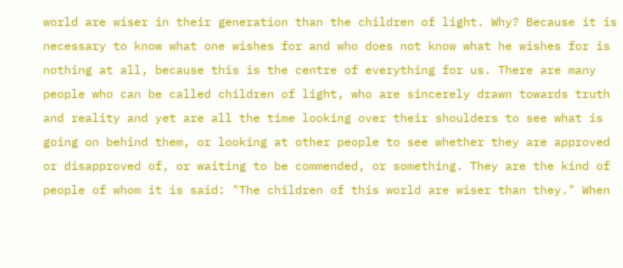world are wiser in their generation than the children of light. Why? Because it is necessary to know what one wishes for and who does not know what he wishes for is nothing at all, because this is the centre of everything for us. There are many people who can be called children of light, who are sincerely drawn towards truth and reality and yet are all the time looking over their shoulders to see what is going on behind them, or looking at other people to see whether they are approved or disapproved of, or waiting to be commended, or something. They are the kind of people of whom it is said: "The children of this world are wiser than they." When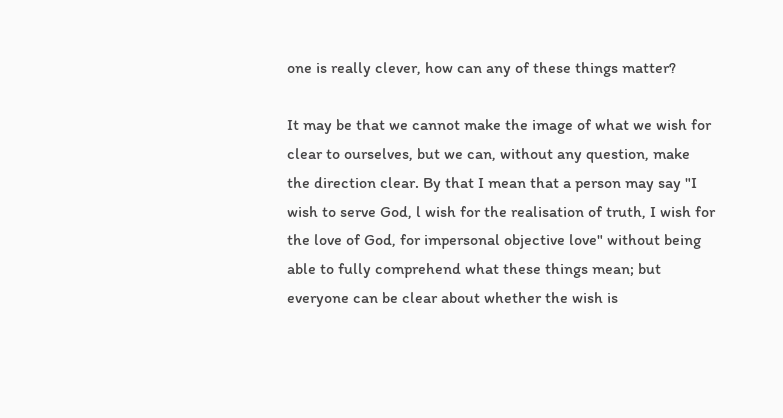one is really clever, how can any of these things matter?

It may be that we cannot make the image of what we wish for clear to ourselves, but we can, without any question, make the direction clear. By that I mean that a person may say "I wish to serve God, l wish for the realisation of truth, I wish for the love of God, for impersonal objective love" without being able to fully comprehend what these things mean; but everyone can be clear about whether the wish is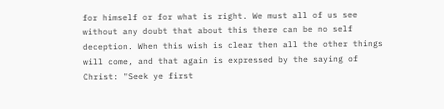for himself or for what is right. We must all of us see without any doubt that about this there can be no self deception. When this wish is clear then all the other things will come, and that again is expressed by the saying of Christ: "Seek ye first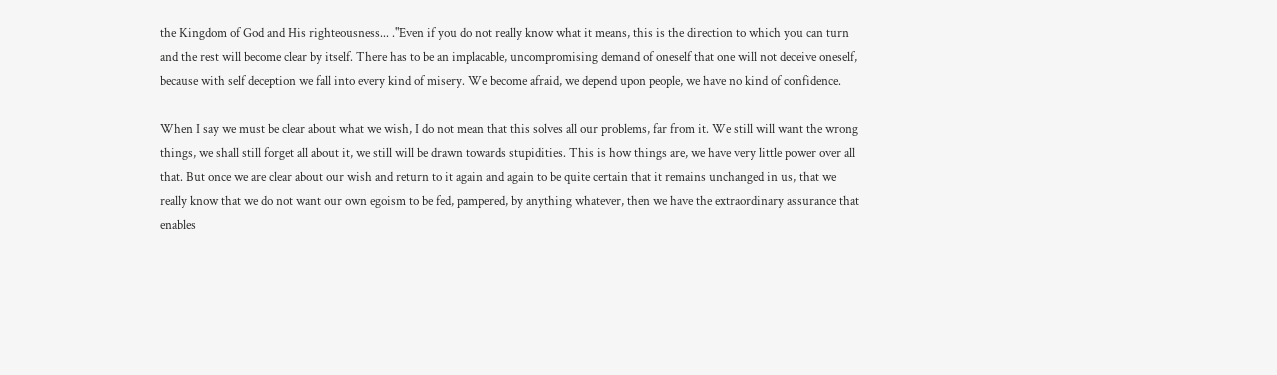the Kingdom of God and His righteousness... ."Even if you do not really know what it means, this is the direction to which you can turn and the rest will become clear by itself. There has to be an implacable, uncompromising demand of oneself that one will not deceive oneself, because with self deception we fall into every kind of misery. We become afraid, we depend upon people, we have no kind of confidence.

When I say we must be clear about what we wish, I do not mean that this solves all our problems, far from it. We still will want the wrong things, we shall still forget all about it, we still will be drawn towards stupidities. This is how things are, we have very little power over all that. But once we are clear about our wish and return to it again and again to be quite certain that it remains unchanged in us, that we really know that we do not want our own egoism to be fed, pampered, by anything whatever, then we have the extraordinary assurance that enables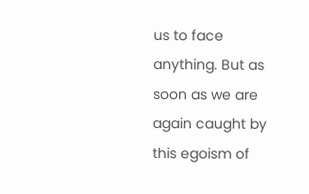us to face anything. But as soon as we are again caught by this egoism of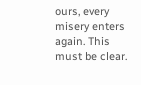ours, every misery enters again. This must be clear.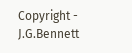Copyright - J.G.Bennett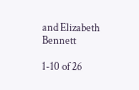and Elizabeth Bennett

1-10 of 26